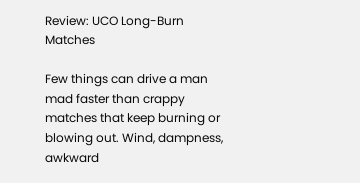Review: UCO Long-Burn Matches

Few things can drive a man mad faster than crappy matches that keep burning or blowing out. Wind, dampness, awkward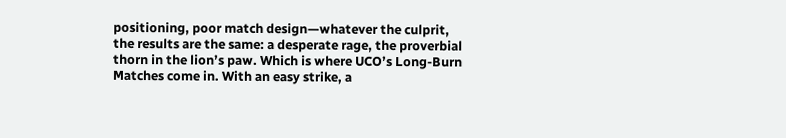positioning, poor match design—whatever the culprit, the results are the same: a desperate rage, the proverbial thorn in the lion’s paw. Which is where UCO’s Long-Burn Matches come in. With an easy strike, a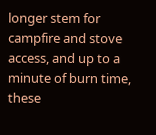longer stem for campfire and stove access, and up to a minute of burn time, these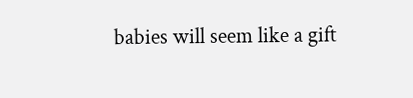babies will seem like a gift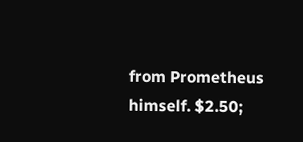from Prometheus himself. $2.50;